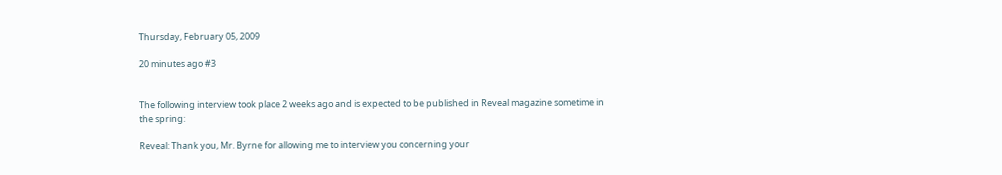Thursday, February 05, 2009

20 minutes ago #3


The following interview took place 2 weeks ago and is expected to be published in Reveal magazine sometime in the spring:

Reveal: Thank you, Mr. Byrne for allowing me to interview you concerning your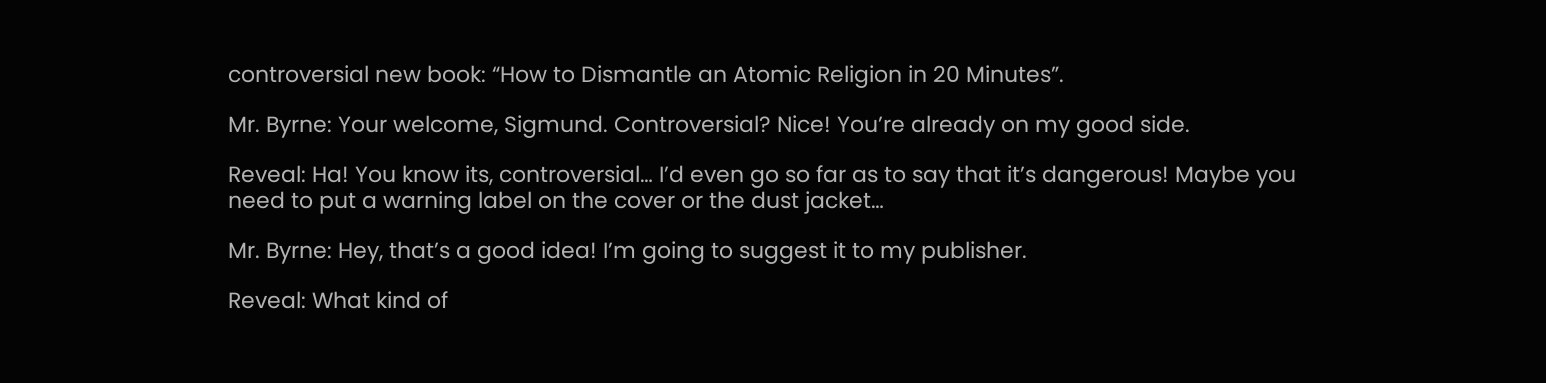controversial new book: “How to Dismantle an Atomic Religion in 20 Minutes”.

Mr. Byrne: Your welcome, Sigmund. Controversial? Nice! You’re already on my good side.

Reveal: Ha! You know its, controversial… I’d even go so far as to say that it’s dangerous! Maybe you need to put a warning label on the cover or the dust jacket…

Mr. Byrne: Hey, that’s a good idea! I’m going to suggest it to my publisher.

Reveal: What kind of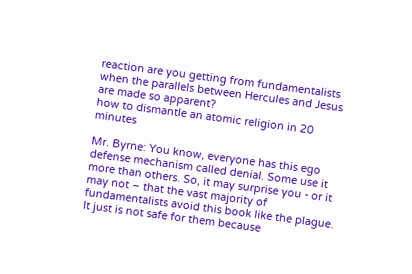reaction are you getting from fundamentalists when the parallels between Hercules and Jesus are made so apparent?
how to dismantle an atomic religion in 20 minutes

Mr. Byrne: You know, everyone has this ego defense mechanism called denial. Some use it more than others. So, it may surprise you - or it may not – that the vast majority of fundamentalists avoid this book like the plague. It just is not safe for them because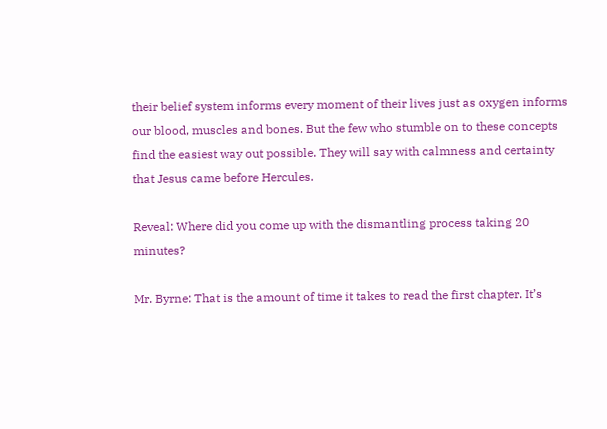their belief system informs every moment of their lives just as oxygen informs our blood, muscles and bones. But the few who stumble on to these concepts find the easiest way out possible. They will say with calmness and certainty that Jesus came before Hercules.

Reveal: Where did you come up with the dismantling process taking 20 minutes?

Mr. Byrne: That is the amount of time it takes to read the first chapter. It’s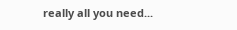really all you need...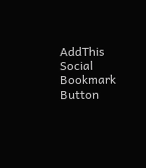AddThis Social Bookmark Button